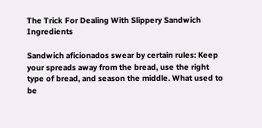The Trick For Dealing With Slippery Sandwich Ingredients

Sandwich aficionados swear by certain rules: Keep your spreads away from the bread, use the right type of bread, and season the middle. What used to be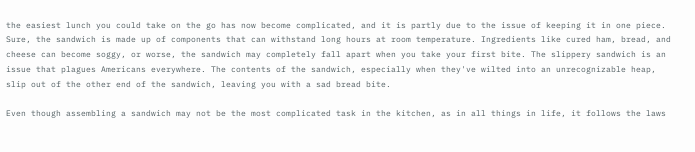the easiest lunch you could take on the go has now become complicated, and it is partly due to the issue of keeping it in one piece. Sure, the sandwich is made up of components that can withstand long hours at room temperature. Ingredients like cured ham, bread, and cheese can become soggy, or worse, the sandwich may completely fall apart when you take your first bite. The slippery sandwich is an issue that plagues Americans everywhere. The contents of the sandwich, especially when they've wilted into an unrecognizable heap, slip out of the other end of the sandwich, leaving you with a sad bread bite.

Even though assembling a sandwich may not be the most complicated task in the kitchen, as in all things in life, it follows the laws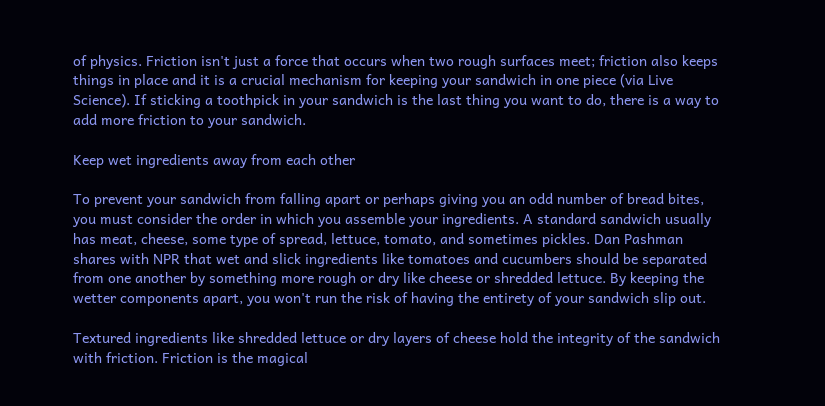of physics. Friction isn't just a force that occurs when two rough surfaces meet; friction also keeps things in place and it is a crucial mechanism for keeping your sandwich in one piece (via Live Science). If sticking a toothpick in your sandwich is the last thing you want to do, there is a way to add more friction to your sandwich.

Keep wet ingredients away from each other

To prevent your sandwich from falling apart or perhaps giving you an odd number of bread bites, you must consider the order in which you assemble your ingredients. A standard sandwich usually has meat, cheese, some type of spread, lettuce, tomato, and sometimes pickles. Dan Pashman shares with NPR that wet and slick ingredients like tomatoes and cucumbers should be separated from one another by something more rough or dry like cheese or shredded lettuce. By keeping the wetter components apart, you won't run the risk of having the entirety of your sandwich slip out.

Textured ingredients like shredded lettuce or dry layers of cheese hold the integrity of the sandwich with friction. Friction is the magical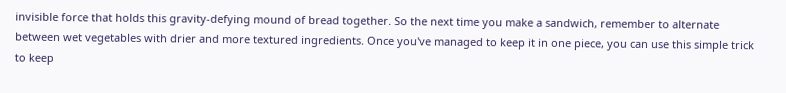invisible force that holds this gravity-defying mound of bread together. So the next time you make a sandwich, remember to alternate between wet vegetables with drier and more textured ingredients. Once you've managed to keep it in one piece, you can use this simple trick to keep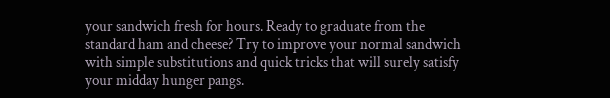your sandwich fresh for hours. Ready to graduate from the standard ham and cheese? Try to improve your normal sandwich with simple substitutions and quick tricks that will surely satisfy your midday hunger pangs.